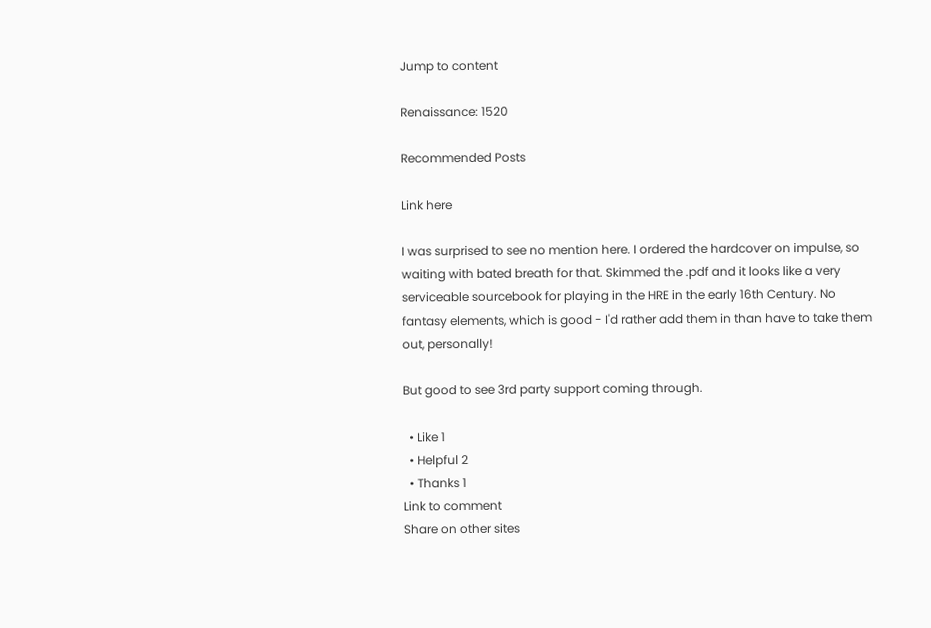Jump to content

Renaissance: 1520

Recommended Posts

Link here

I was surprised to see no mention here. I ordered the hardcover on impulse, so waiting with bated breath for that. Skimmed the .pdf and it looks like a very serviceable sourcebook for playing in the HRE in the early 16th Century. No fantasy elements, which is good - I'd rather add them in than have to take them out, personally!

But good to see 3rd party support coming through.

  • Like 1
  • Helpful 2
  • Thanks 1
Link to comment
Share on other sites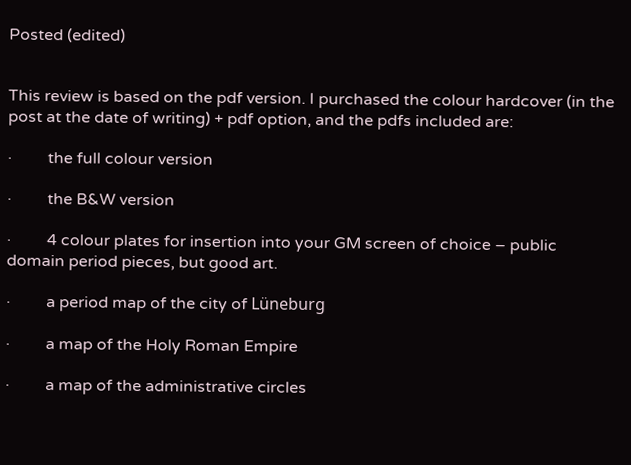Posted (edited)


This review is based on the pdf version. I purchased the colour hardcover (in the post at the date of writing) + pdf option, and the pdfs included are:

·         the full colour version

·         the B&W version

·         4 colour plates for insertion into your GM screen of choice – public domain period pieces, but good art.

·         a period map of the city of Lüneburg

·         a map of the Holy Roman Empire

·         a map of the administrative circles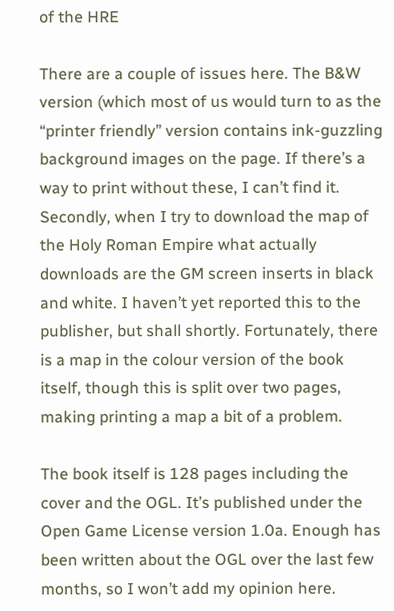of the HRE

There are a couple of issues here. The B&W version (which most of us would turn to as the “printer friendly” version contains ink-guzzling background images on the page. If there’s a way to print without these, I can’t find it. Secondly, when I try to download the map of the Holy Roman Empire what actually downloads are the GM screen inserts in black and white. I haven’t yet reported this to the publisher, but shall shortly. Fortunately, there is a map in the colour version of the book itself, though this is split over two pages, making printing a map a bit of a problem.

The book itself is 128 pages including the cover and the OGL. It’s published under the Open Game License version 1.0a. Enough has been written about the OGL over the last few months, so I won’t add my opinion here.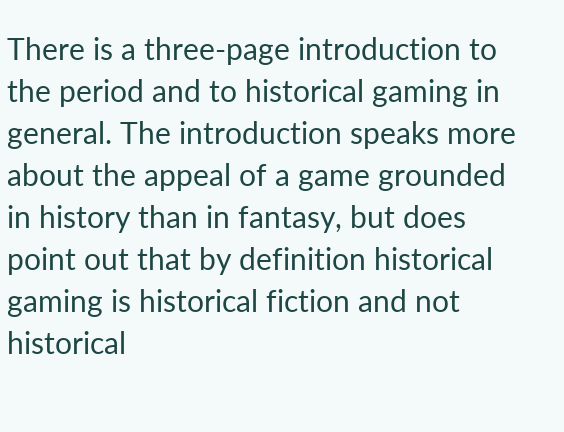There is a three-page introduction to the period and to historical gaming in general. The introduction speaks more about the appeal of a game grounded in history than in fantasy, but does point out that by definition historical gaming is historical fiction and not historical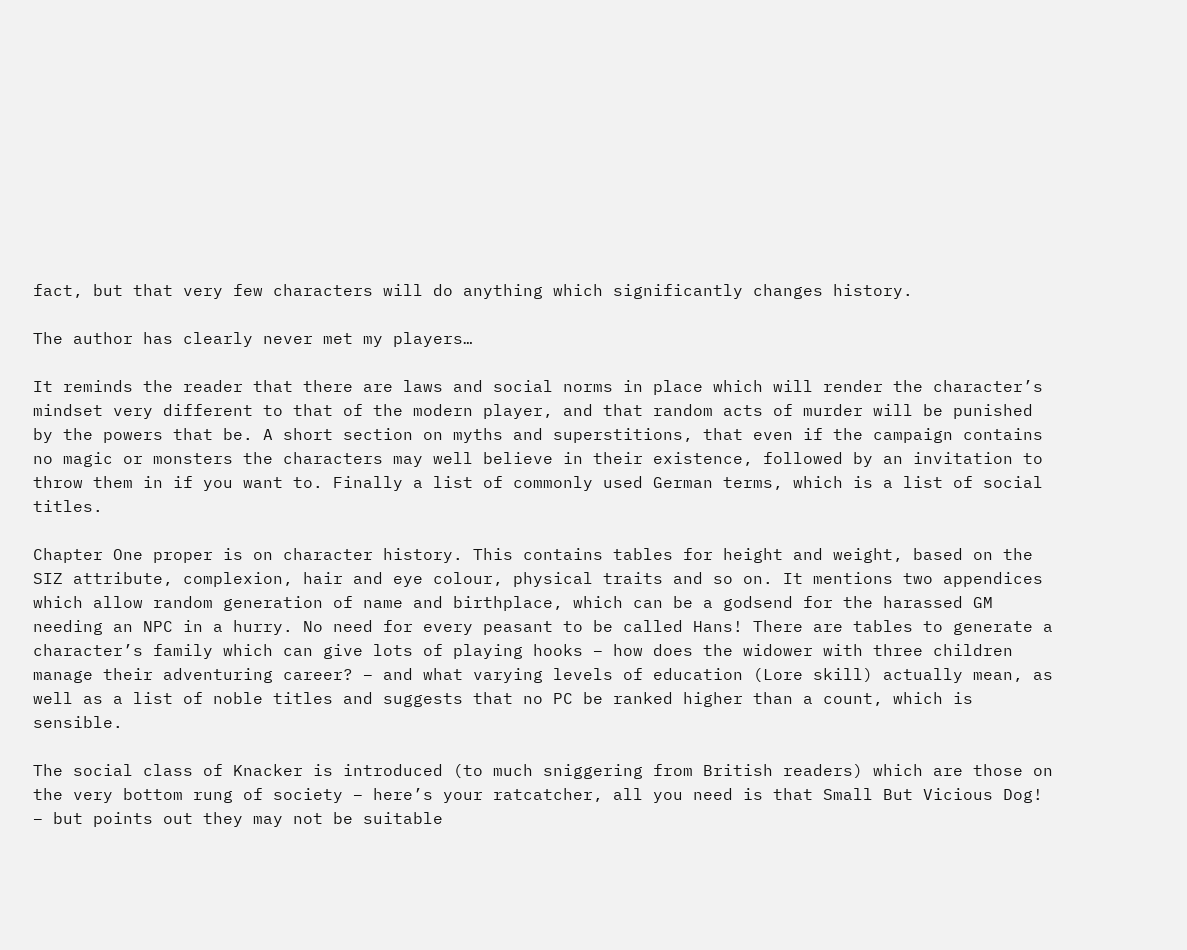fact, but that very few characters will do anything which significantly changes history.

The author has clearly never met my players…

It reminds the reader that there are laws and social norms in place which will render the character’s mindset very different to that of the modern player, and that random acts of murder will be punished by the powers that be. A short section on myths and superstitions, that even if the campaign contains no magic or monsters the characters may well believe in their existence, followed by an invitation to throw them in if you want to. Finally a list of commonly used German terms, which is a list of social titles.

Chapter One proper is on character history. This contains tables for height and weight, based on the SIZ attribute, complexion, hair and eye colour, physical traits and so on. It mentions two appendices which allow random generation of name and birthplace, which can be a godsend for the harassed GM needing an NPC in a hurry. No need for every peasant to be called Hans! There are tables to generate a character’s family which can give lots of playing hooks – how does the widower with three children manage their adventuring career? – and what varying levels of education (Lore skill) actually mean, as well as a list of noble titles and suggests that no PC be ranked higher than a count, which is sensible.

The social class of Knacker is introduced (to much sniggering from British readers) which are those on the very bottom rung of society – here’s your ratcatcher, all you need is that Small But Vicious Dog! – but points out they may not be suitable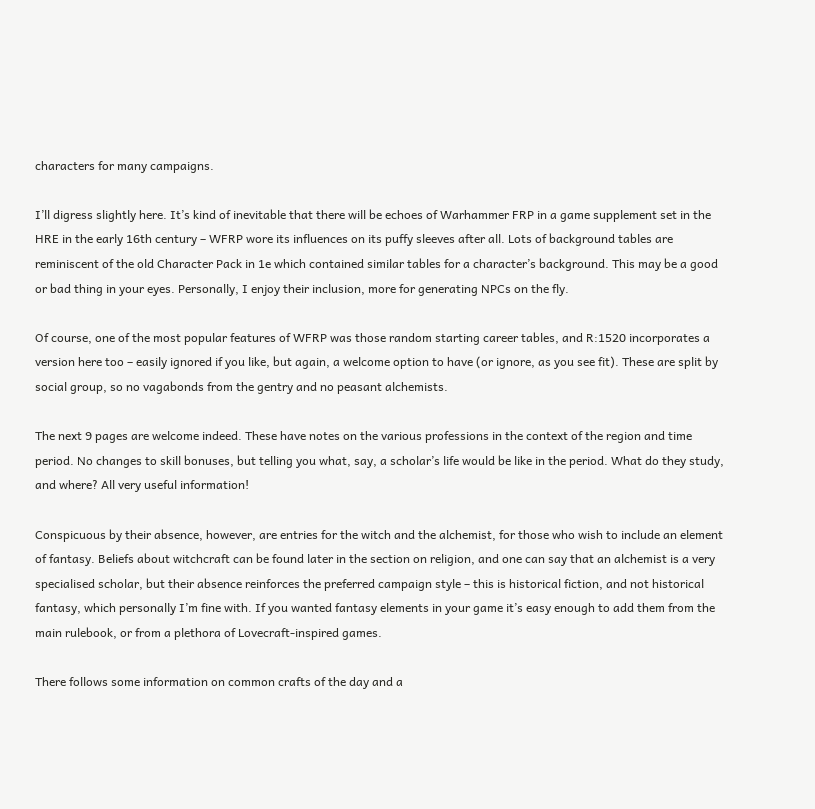characters for many campaigns.

I’ll digress slightly here. It’s kind of inevitable that there will be echoes of Warhammer FRP in a game supplement set in the HRE in the early 16th century – WFRP wore its influences on its puffy sleeves after all. Lots of background tables are reminiscent of the old Character Pack in 1e which contained similar tables for a character’s background. This may be a good or bad thing in your eyes. Personally, I enjoy their inclusion, more for generating NPCs on the fly.

Of course, one of the most popular features of WFRP was those random starting career tables, and R:1520 incorporates a version here too – easily ignored if you like, but again, a welcome option to have (or ignore, as you see fit). These are split by social group, so no vagabonds from the gentry and no peasant alchemists.

The next 9 pages are welcome indeed. These have notes on the various professions in the context of the region and time period. No changes to skill bonuses, but telling you what, say, a scholar’s life would be like in the period. What do they study, and where? All very useful information!

Conspicuous by their absence, however, are entries for the witch and the alchemist, for those who wish to include an element of fantasy. Beliefs about witchcraft can be found later in the section on religion, and one can say that an alchemist is a very specialised scholar, but their absence reinforces the preferred campaign style – this is historical fiction, and not historical fantasy, which personally I’m fine with. If you wanted fantasy elements in your game it’s easy enough to add them from the main rulebook, or from a plethora of Lovecraft-inspired games.

There follows some information on common crafts of the day and a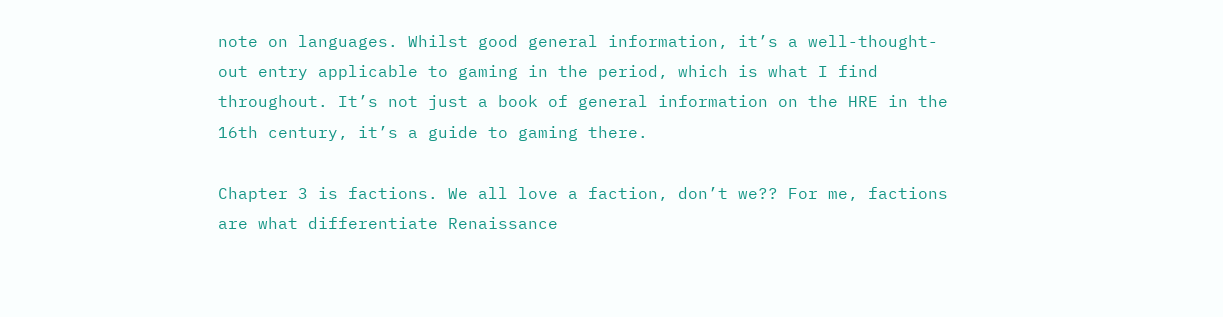note on languages. Whilst good general information, it’s a well-thought-out entry applicable to gaming in the period, which is what I find throughout. It’s not just a book of general information on the HRE in the 16th century, it’s a guide to gaming there.

Chapter 3 is factions. We all love a faction, don’t we?? For me, factions are what differentiate Renaissance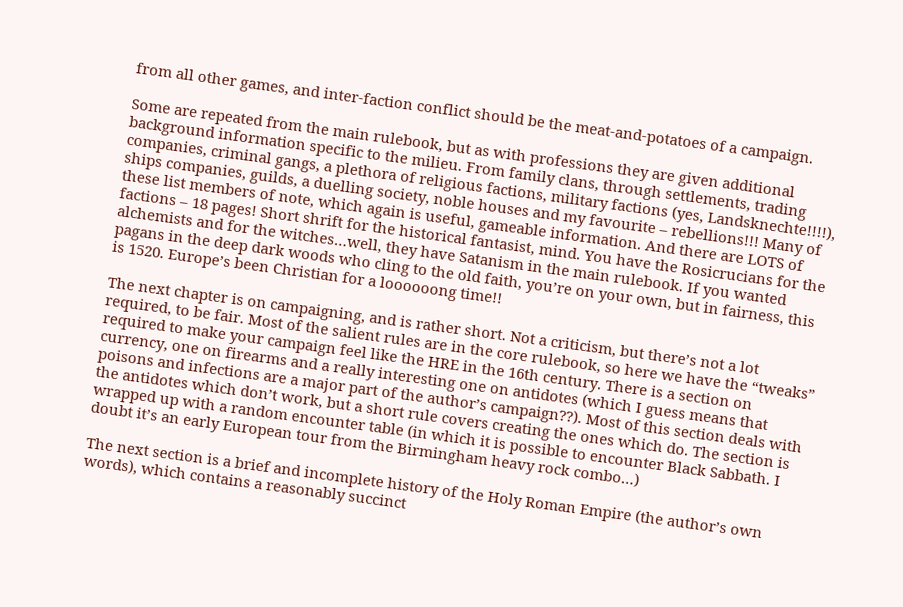from all other games, and inter-faction conflict should be the meat-and-potatoes of a campaign.

Some are repeated from the main rulebook, but as with professions they are given additional background information specific to the milieu. From family clans, through settlements, trading companies, criminal gangs, a plethora of religious factions, military factions (yes, Landsknechte!!!!), ships companies, guilds, a duelling society, noble houses and my favourite – rebellions!!! Many of these list members of note, which again is useful, gameable information. And there are LOTS of factions – 18 pages! Short shrift for the historical fantasist, mind. You have the Rosicrucians for the alchemists and for the witches…well, they have Satanism in the main rulebook. If you wanted pagans in the deep dark woods who cling to the old faith, you’re on your own, but in fairness, this is 1520. Europe’s been Christian for a loooooong time!!

The next chapter is on campaigning, and is rather short. Not a criticism, but there’s not a lot required, to be fair. Most of the salient rules are in the core rulebook, so here we have the “tweaks” required to make your campaign feel like the HRE in the 16th century. There is a section on currency, one on firearms and a really interesting one on antidotes (which I guess means that poisons and infections are a major part of the author’s campaign??). Most of this section deals with the antidotes which don’t work, but a short rule covers creating the ones which do. The section is wrapped up with a random encounter table (in which it is possible to encounter Black Sabbath. I doubt it’s an early European tour from the Birmingham heavy rock combo…)

The next section is a brief and incomplete history of the Holy Roman Empire (the author’s own words), which contains a reasonably succinct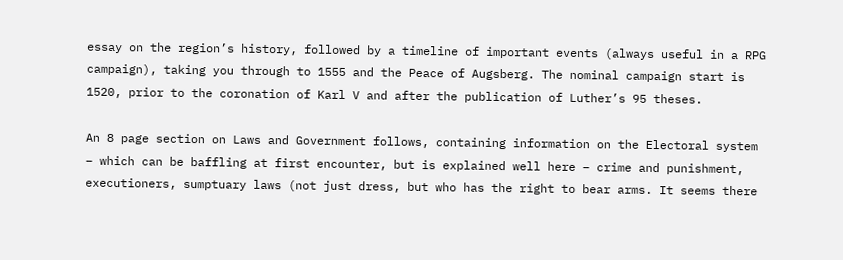essay on the region’s history, followed by a timeline of important events (always useful in a RPG campaign), taking you through to 1555 and the Peace of Augsberg. The nominal campaign start is 1520, prior to the coronation of Karl V and after the publication of Luther’s 95 theses.

An 8 page section on Laws and Government follows, containing information on the Electoral system – which can be baffling at first encounter, but is explained well here – crime and punishment, executioners, sumptuary laws (not just dress, but who has the right to bear arms. It seems there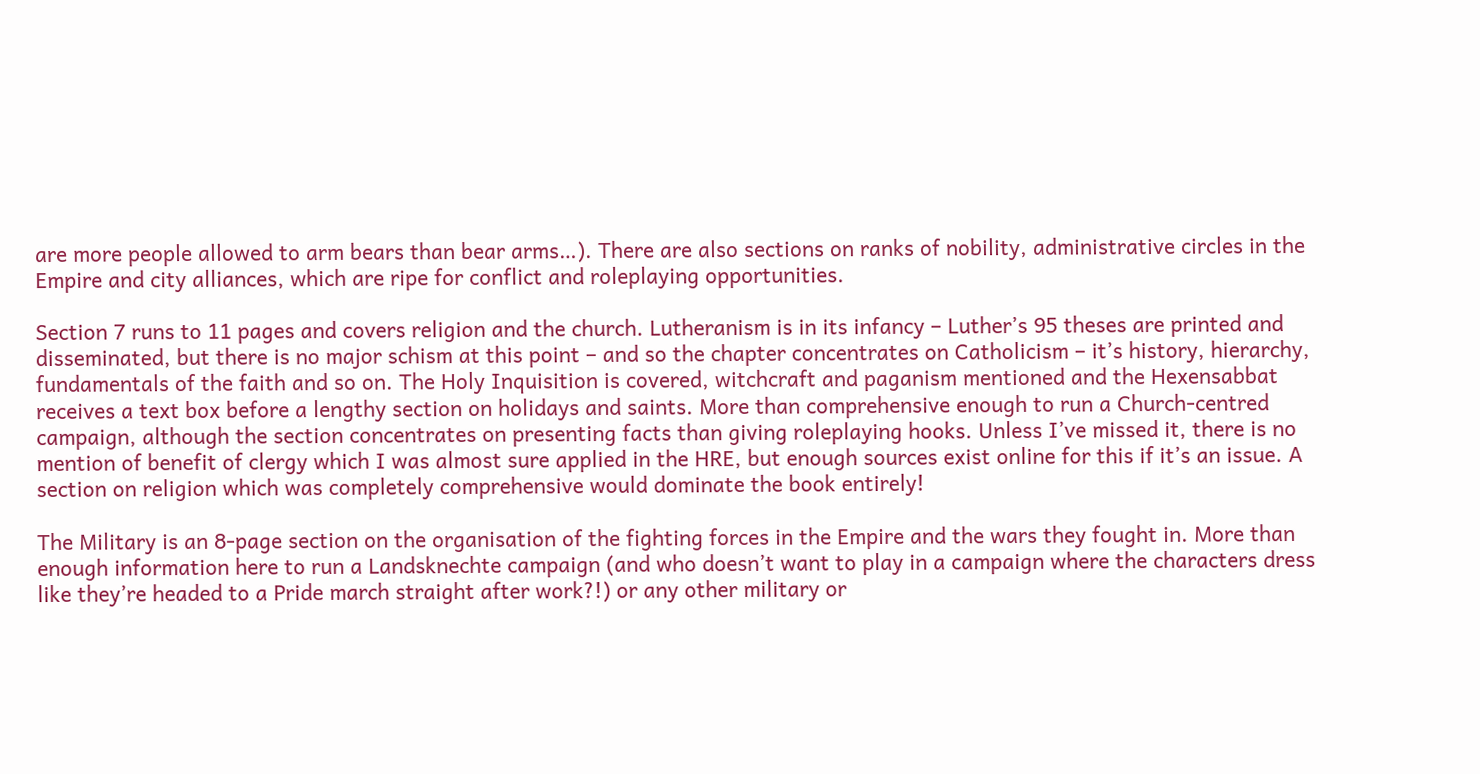are more people allowed to arm bears than bear arms…). There are also sections on ranks of nobility, administrative circles in the Empire and city alliances, which are ripe for conflict and roleplaying opportunities.

Section 7 runs to 11 pages and covers religion and the church. Lutheranism is in its infancy – Luther’s 95 theses are printed and disseminated, but there is no major schism at this point – and so the chapter concentrates on Catholicism – it’s history, hierarchy, fundamentals of the faith and so on. The Holy Inquisition is covered, witchcraft and paganism mentioned and the Hexensabbat receives a text box before a lengthy section on holidays and saints. More than comprehensive enough to run a Church-centred campaign, although the section concentrates on presenting facts than giving roleplaying hooks. Unless I’ve missed it, there is no mention of benefit of clergy which I was almost sure applied in the HRE, but enough sources exist online for this if it’s an issue. A section on religion which was completely comprehensive would dominate the book entirely!

The Military is an 8-page section on the organisation of the fighting forces in the Empire and the wars they fought in. More than enough information here to run a Landsknechte campaign (and who doesn’t want to play in a campaign where the characters dress like they’re headed to a Pride march straight after work?!) or any other military or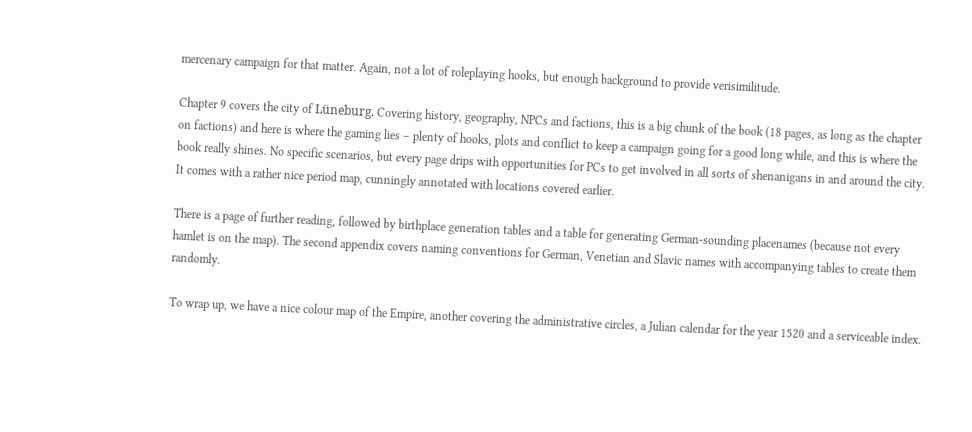mercenary campaign for that matter. Again, not a lot of roleplaying hooks, but enough background to provide verisimilitude.

Chapter 9 covers the city of Lüneburg. Covering history, geography, NPCs and factions, this is a big chunk of the book (18 pages, as long as the chapter on factions) and here is where the gaming lies – plenty of hooks, plots and conflict to keep a campaign going for a good long while, and this is where the book really shines. No specific scenarios, but every page drips with opportunities for PCs to get involved in all sorts of shenanigans in and around the city. It comes with a rather nice period map, cunningly annotated with locations covered earlier.

There is a page of further reading, followed by birthplace generation tables and a table for generating German-sounding placenames (because not every hamlet is on the map). The second appendix covers naming conventions for German, Venetian and Slavic names with accompanying tables to create them randomly.

To wrap up, we have a nice colour map of the Empire, another covering the administrative circles, a Julian calendar for the year 1520 and a serviceable index.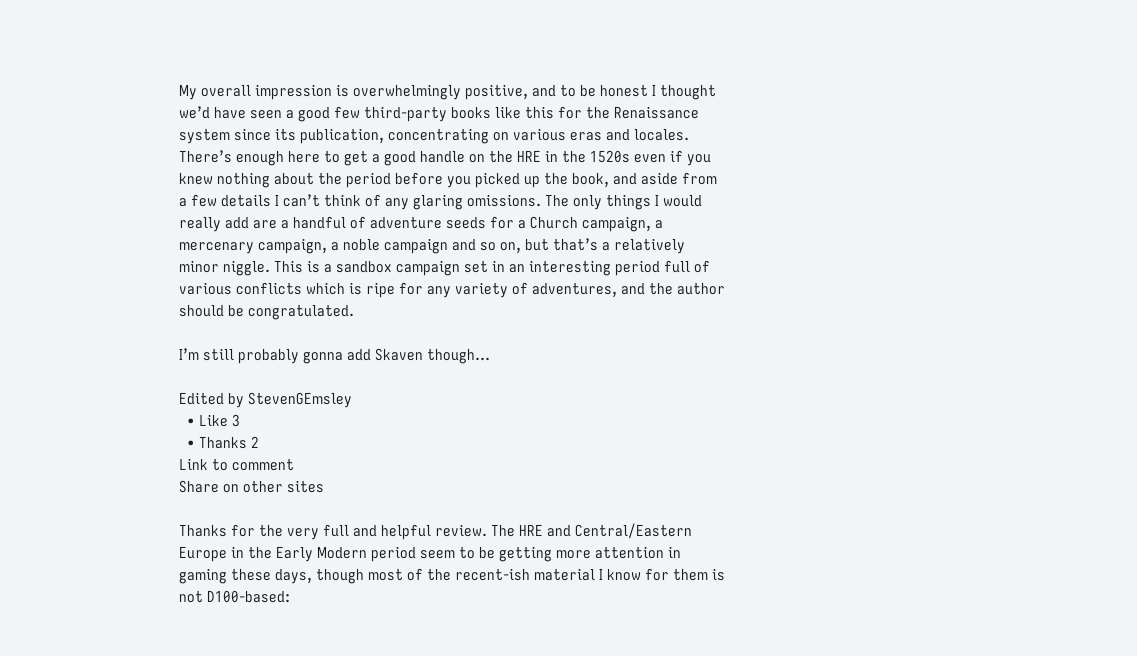My overall impression is overwhelmingly positive, and to be honest I thought we’d have seen a good few third-party books like this for the Renaissance system since its publication, concentrating on various eras and locales. There’s enough here to get a good handle on the HRE in the 1520s even if you knew nothing about the period before you picked up the book, and aside from a few details I can’t think of any glaring omissions. The only things I would really add are a handful of adventure seeds for a Church campaign, a mercenary campaign, a noble campaign and so on, but that’s a relatively minor niggle. This is a sandbox campaign set in an interesting period full of various conflicts which is ripe for any variety of adventures, and the author should be congratulated.

I’m still probably gonna add Skaven though…

Edited by StevenGEmsley
  • Like 3
  • Thanks 2
Link to comment
Share on other sites

Thanks for the very full and helpful review. The HRE and Central/Eastern Europe in the Early Modern period seem to be getting more attention in gaming these days, though most of the recent-ish material I know for them is not D100-based: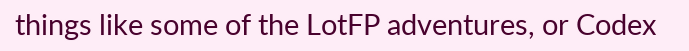things like some of the LotFP adventures, or Codex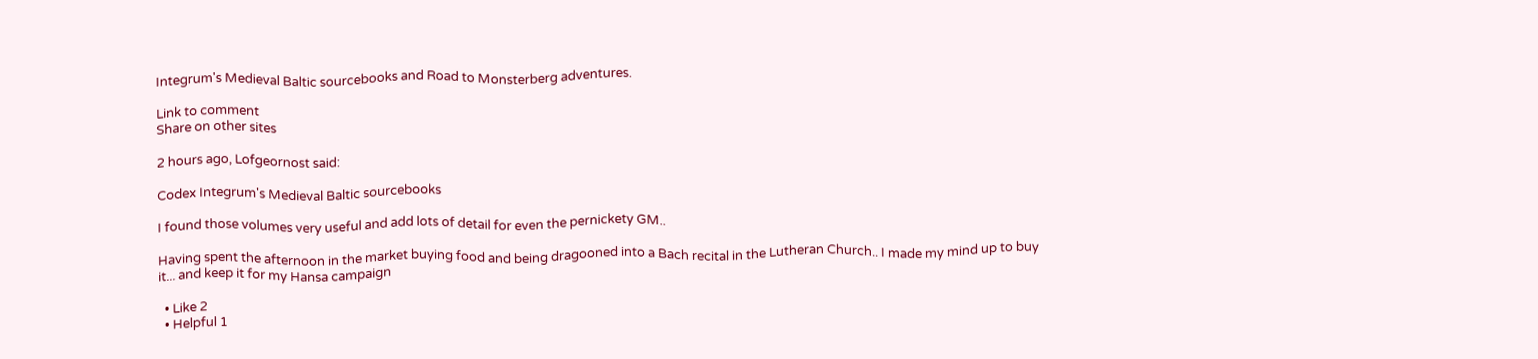Integrum's Medieval Baltic sourcebooks and Road to Monsterberg adventures.

Link to comment
Share on other sites

2 hours ago, Lofgeornost said:

Codex Integrum's Medieval Baltic sourcebooks

I found those volumes very useful and add lots of detail for even the pernickety GM..

Having spent the afternoon in the market buying food and being dragooned into a Bach recital in the Lutheran Church.. I made my mind up to buy it... and keep it for my Hansa campaign

  • Like 2
  • Helpful 1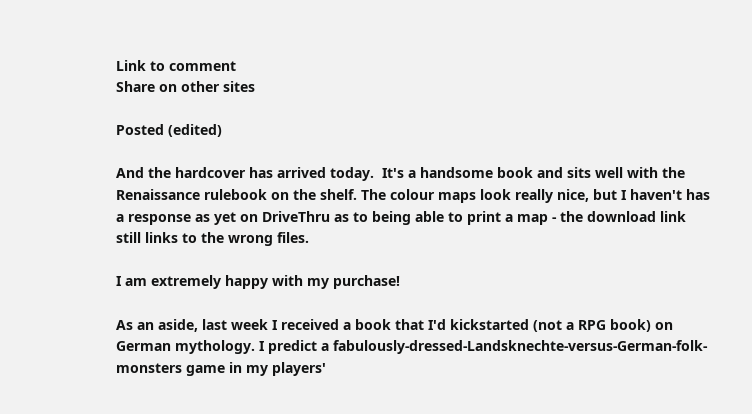Link to comment
Share on other sites

Posted (edited)

And the hardcover has arrived today.  It's a handsome book and sits well with the Renaissance rulebook on the shelf. The colour maps look really nice, but I haven't has a response as yet on DriveThru as to being able to print a map - the download link still links to the wrong files.

I am extremely happy with my purchase!

As an aside, last week I received a book that I'd kickstarted (not a RPG book) on German mythology. I predict a fabulously-dressed-Landsknechte-versus-German-folk-monsters game in my players'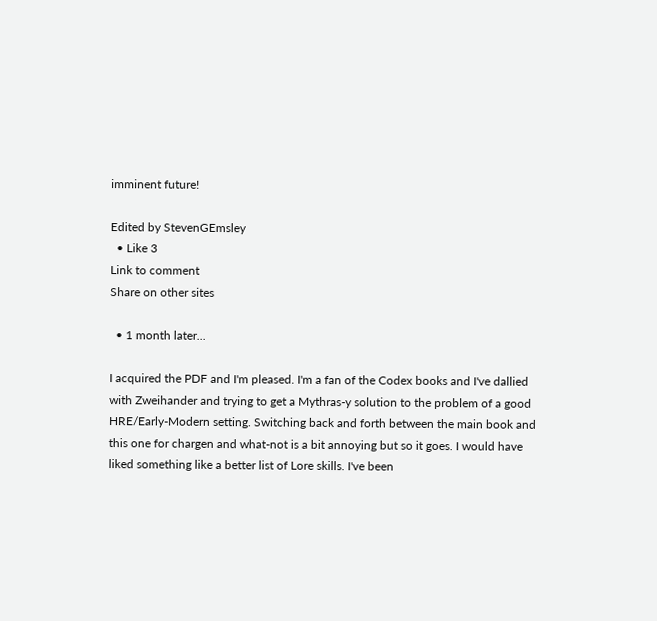imminent future!

Edited by StevenGEmsley
  • Like 3
Link to comment
Share on other sites

  • 1 month later...

I acquired the PDF and I'm pleased. I'm a fan of the Codex books and I've dallied with Zweihander and trying to get a Mythras-y solution to the problem of a good HRE/Early-Modern setting. Switching back and forth between the main book and this one for chargen and what-not is a bit annoying but so it goes. I would have liked something like a better list of Lore skills. I've been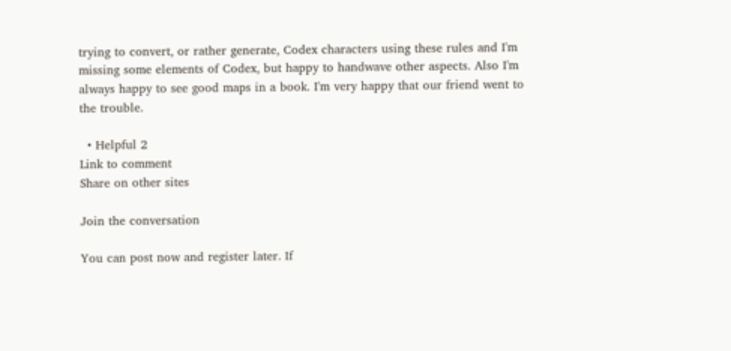trying to convert, or rather generate, Codex characters using these rules and I'm missing some elements of Codex, but happy to handwave other aspects. Also I'm always happy to see good maps in a book. I'm very happy that our friend went to the trouble.

  • Helpful 2
Link to comment
Share on other sites

Join the conversation

You can post now and register later. If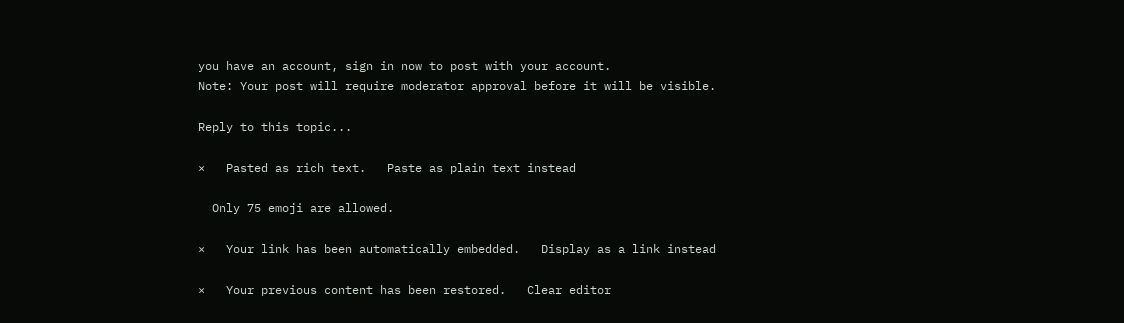you have an account, sign in now to post with your account.
Note: Your post will require moderator approval before it will be visible.

Reply to this topic...

×   Pasted as rich text.   Paste as plain text instead

  Only 75 emoji are allowed.

×   Your link has been automatically embedded.   Display as a link instead

×   Your previous content has been restored.   Clear editor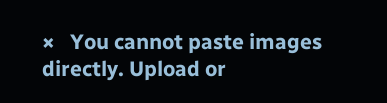×   You cannot paste images directly. Upload or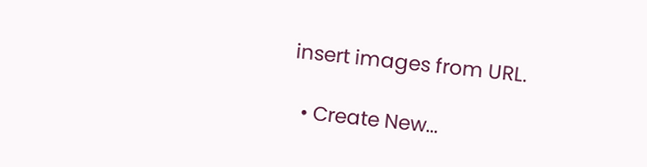insert images from URL.

  • Create New...